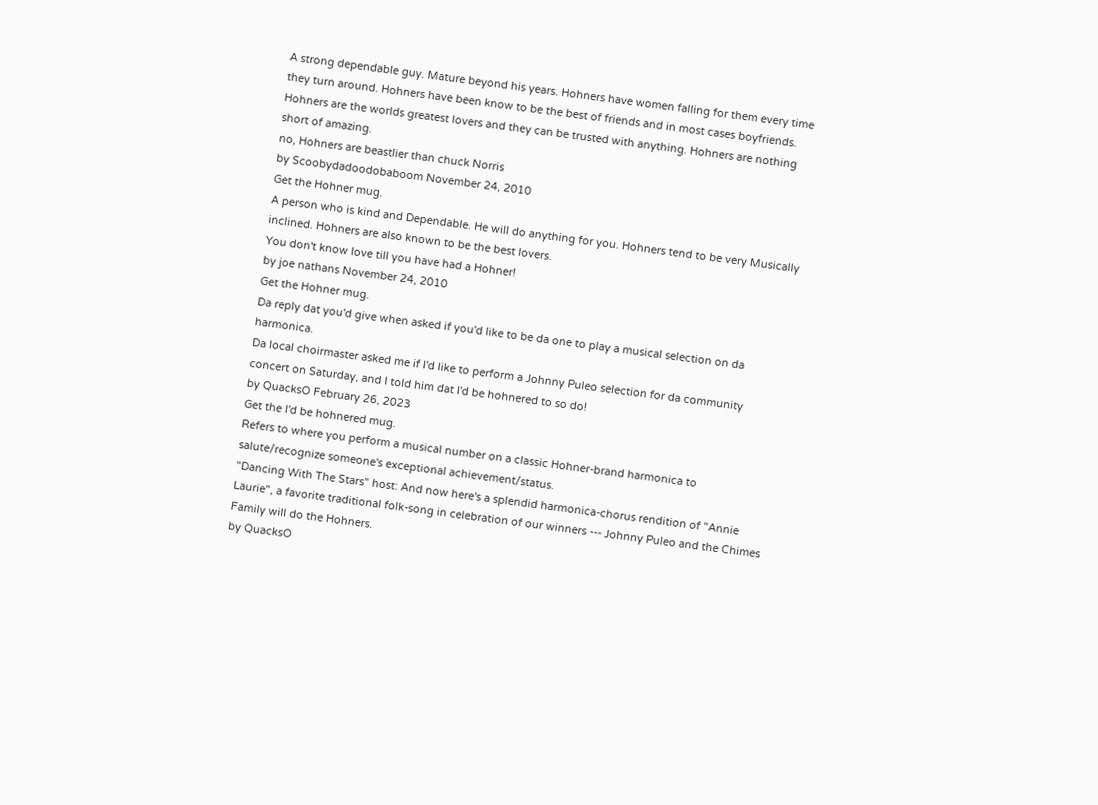A strong dependable guy. Mature beyond his years. Hohners have women falling for them every time they turn around. Hohners have been know to be the best of friends and in most cases boyfriends. Hohners are the worlds greatest lovers and they can be trusted with anything. Hohners are nothing short of amazing.
no, Hohners are beastlier than chuck Norris
by Scoobydadoodobaboom November 24, 2010
Get the Hohner mug.
A person who is kind and Dependable. He will do anything for you. Hohners tend to be very Musically inclined. Hohners are also known to be the best lovers.
You don't know love till you have had a Hohner!
by joe nathans November 24, 2010
Get the Hohner mug.
Da reply dat you'd give when asked if you'd like to be da one to play a musical selection on da harmonica.
Da local choirmaster asked me if I'd like to perform a Johnny Puleo selection for da community concert on Saturday, and I told him dat I'd be hohnered to so do!
by QuacksO February 26, 2023
Get the I'd be hohnered mug.
Refers to where you perform a musical number on a classic Hohner-brand harmonica to salute/recognize someone's exceptional achievement/status.
"Dancing With The Stars" host: And now here's a splendid harmonica-chorus rendition of "Annie Laurie", a favorite traditional folk-song in celebration of our winners --- Johnny Puleo and the Chimes Family will do the Hohners.
by QuacksO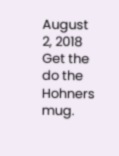August 2, 2018
Get the do the Hohners mug.